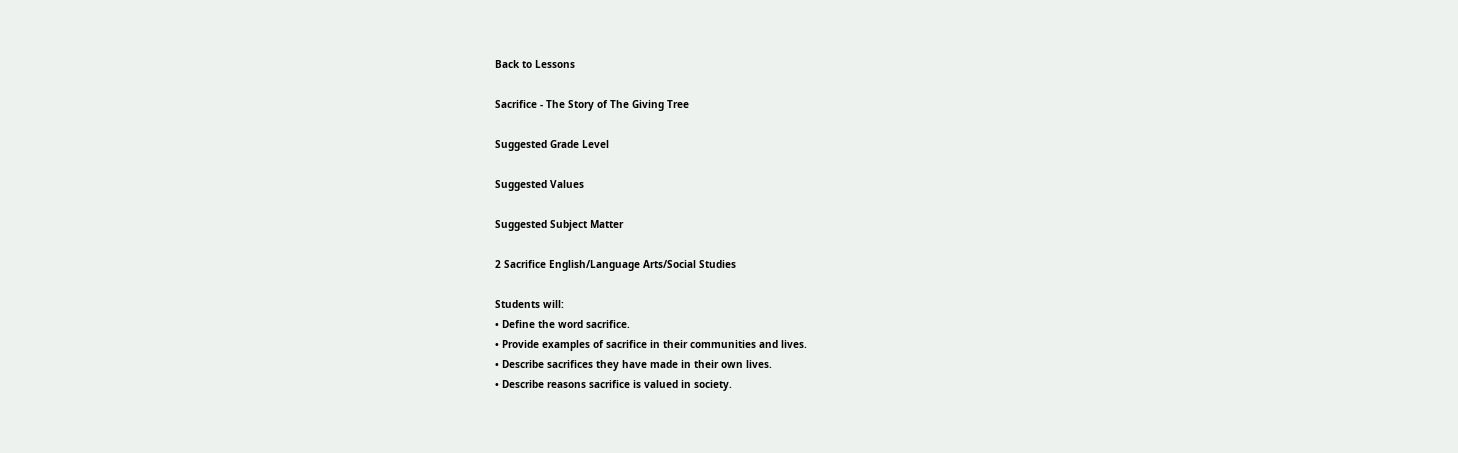Back to Lessons

Sacrifice - The Story of The Giving Tree

Suggested Grade Level

Suggested Values

Suggested Subject Matter

2 Sacrifice English/Language Arts/Social Studies

Students will:
• Define the word sacrifice.
• Provide examples of sacrifice in their communities and lives.
• Describe sacrifices they have made in their own lives.
• Describe reasons sacrifice is valued in society.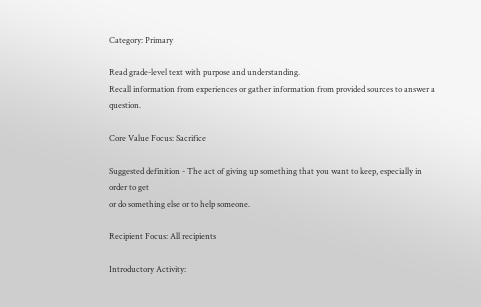Category: Primary

Read grade-level text with purpose and understanding.
Recall information from experiences or gather information from provided sources to answer a question.

Core Value Focus: Sacrifice

Suggested definition - The act of giving up something that you want to keep, especially in order to get
or do something else or to help someone.

Recipient Focus: All recipients

Introductory Activity: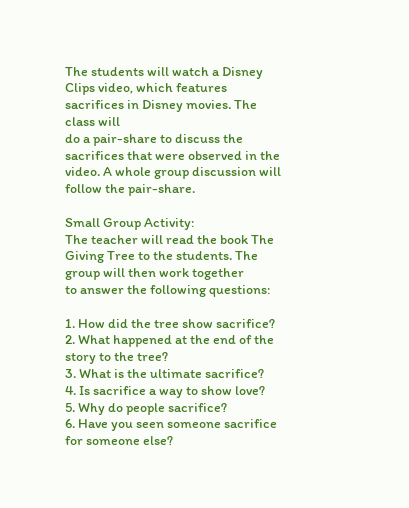The students will watch a Disney Clips video, which features sacrifices in Disney movies. The class will
do a pair-share to discuss the sacrifices that were observed in the video. A whole group discussion will
follow the pair-share.

Small Group Activity:
The teacher will read the book The Giving Tree to the students. The group will then work together
to answer the following questions:

1. How did the tree show sacrifice?
2. What happened at the end of the story to the tree?
3. What is the ultimate sacrifice?
4. Is sacrifice a way to show love?
5. Why do people sacrifice?
6. Have you seen someone sacrifice for someone else?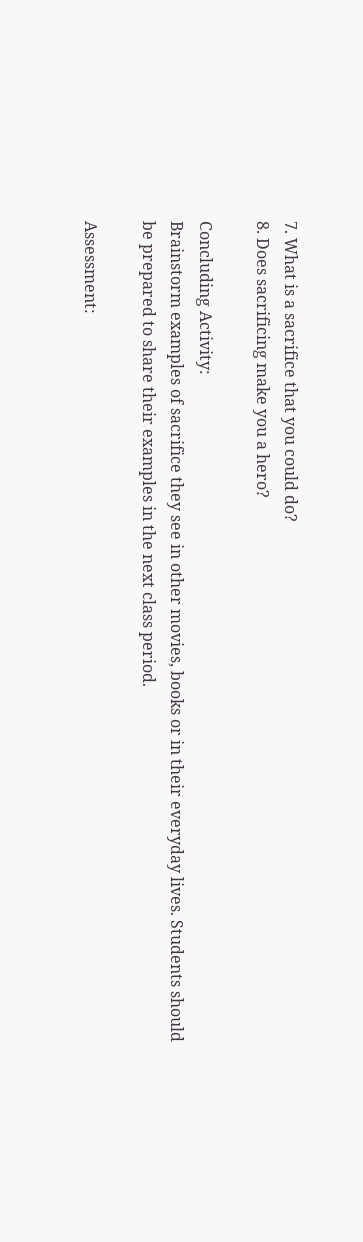7. What is a sacrifice that you could do?
8. Does sacrificing make you a hero?

Concluding Activity:
Brainstorm examples of sacrifice they see in other movies, books or in their everyday lives. Students should
be prepared to share their examples in the next class period.

Assessment: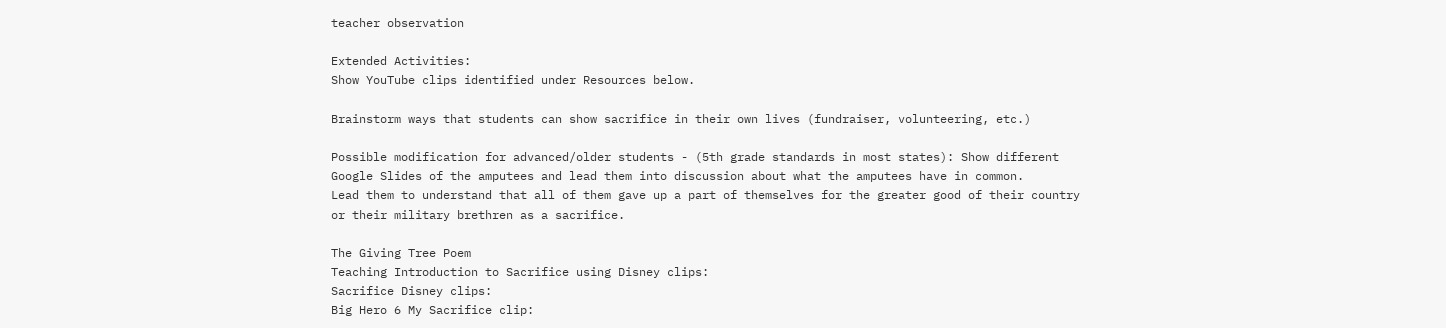teacher observation

Extended Activities:
Show YouTube clips identified under Resources below.

Brainstorm ways that students can show sacrifice in their own lives (fundraiser, volunteering, etc.)

Possible modification for advanced/older students - (5th grade standards in most states): Show different
Google Slides of the amputees and lead them into discussion about what the amputees have in common.
Lead them to understand that all of them gave up a part of themselves for the greater good of their country
or their military brethren as a sacrifice.

The Giving Tree Poem
Teaching Introduction to Sacrifice using Disney clips:
Sacrifice Disney clips:
Big Hero 6 My Sacrifice clip: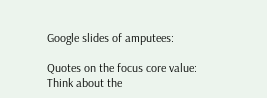Google slides of amputees:

Quotes on the focus core value:
Think about the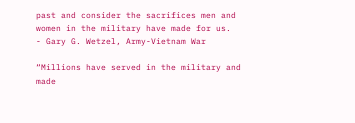past and consider the sacrifices men and women in the military have made for us.
- Gary G. Wetzel, Army-Vietnam War

“Millions have served in the military and made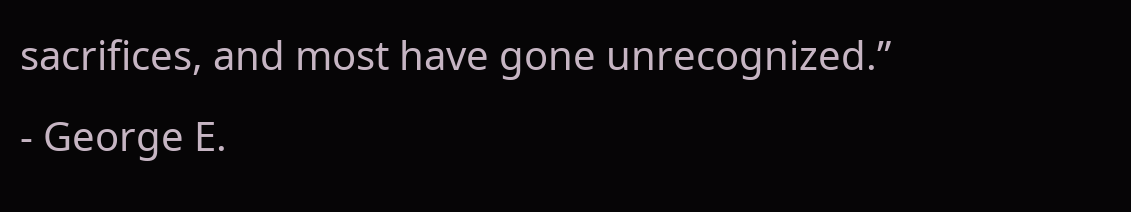sacrifices, and most have gone unrecognized.”
- George E.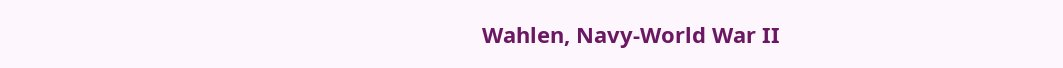Wahlen, Navy-World War II